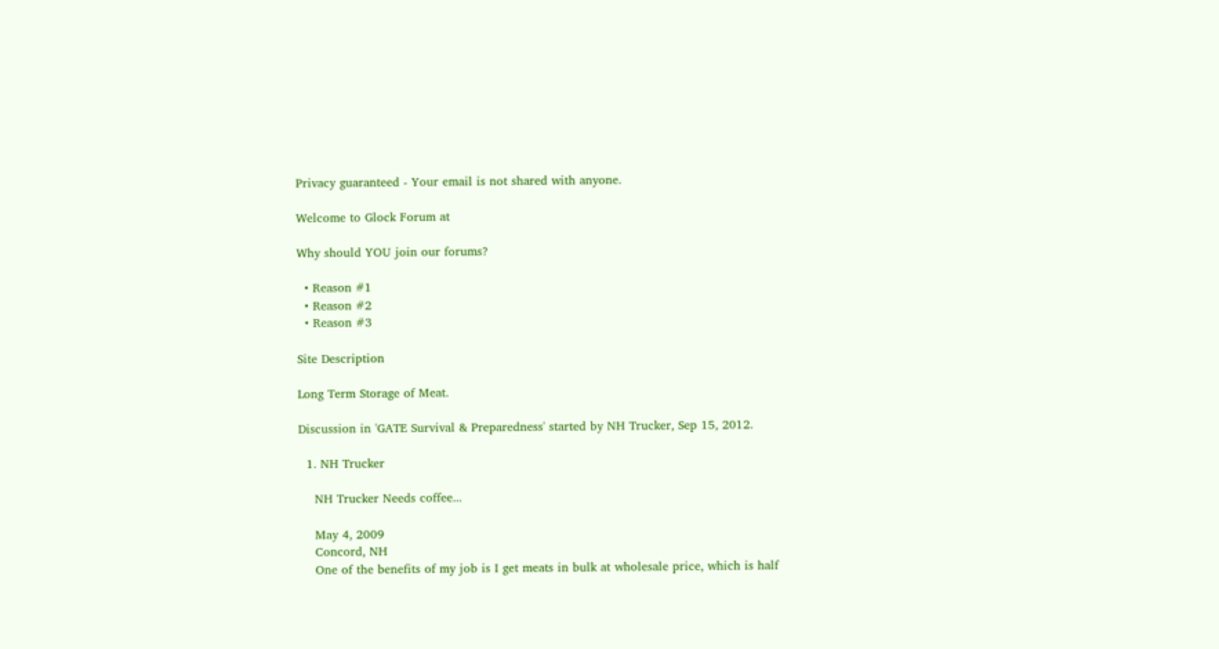Privacy guaranteed - Your email is not shared with anyone.

Welcome to Glock Forum at

Why should YOU join our forums?

  • Reason #1
  • Reason #2
  • Reason #3

Site Description

Long Term Storage of Meat.

Discussion in 'GATE Survival & Preparedness' started by NH Trucker, Sep 15, 2012.

  1. NH Trucker

    NH Trucker Needs coffee...

    May 4, 2009
    Concord, NH
    One of the benefits of my job is I get meats in bulk at wholesale price, which is half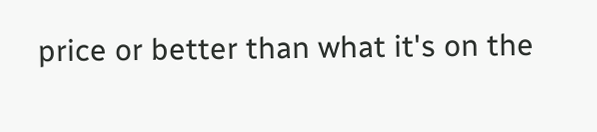price or better than what it's on the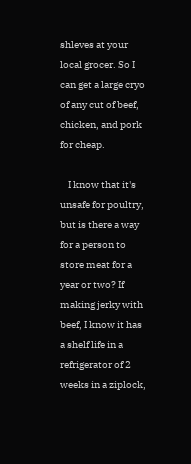shleves at your local grocer. So I can get a large cryo of any cut of beef, chicken, and pork for cheap.

    I know that it's unsafe for poultry, but is there a way for a person to store meat for a year or two? If making jerky with beef, I know it has a shelf life in a refrigerator of 2 weeks in a ziplock,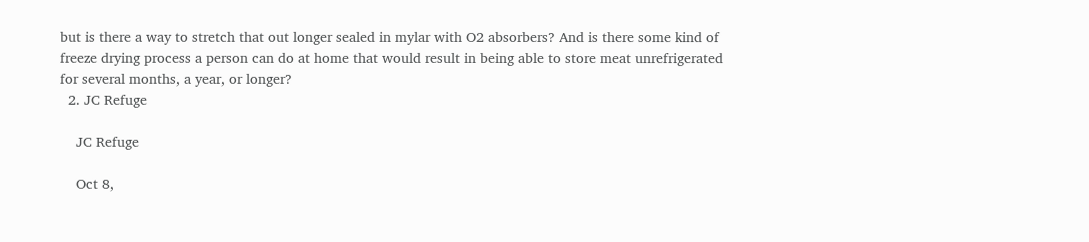but is there a way to stretch that out longer sealed in mylar with O2 absorbers? And is there some kind of freeze drying process a person can do at home that would result in being able to store meat unrefrigerated for several months, a year, or longer?
  2. JC Refuge

    JC Refuge

    Oct 8,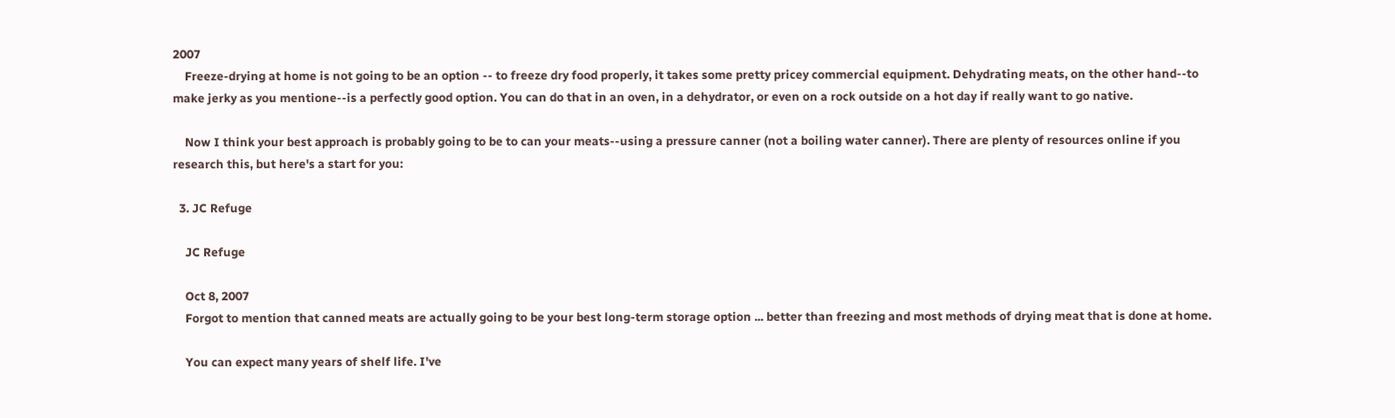2007
    Freeze-drying at home is not going to be an option -- to freeze dry food properly, it takes some pretty pricey commercial equipment. Dehydrating meats, on the other hand--to make jerky as you mentione--is a perfectly good option. You can do that in an oven, in a dehydrator, or even on a rock outside on a hot day if really want to go native.

    Now I think your best approach is probably going to be to can your meats--using a pressure canner (not a boiling water canner). There are plenty of resources online if you research this, but here's a start for you:

  3. JC Refuge

    JC Refuge

    Oct 8, 2007
    Forgot to mention that canned meats are actually going to be your best long-term storage option ... better than freezing and most methods of drying meat that is done at home.

    You can expect many years of shelf life. I've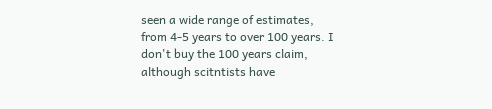seen a wide range of estimates, from 4-5 years to over 100 years. I don't buy the 100 years claim, although scitntists have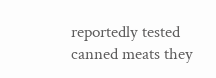reportedly tested canned meats they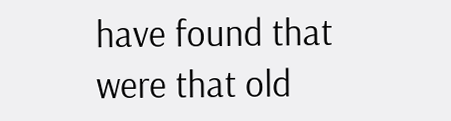have found that were that old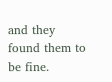and they found them to be fine.